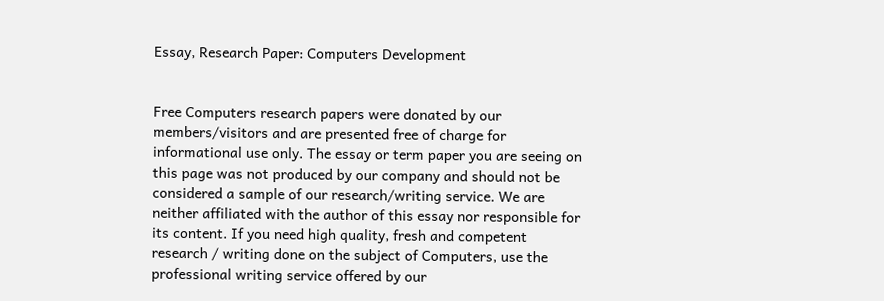Essay, Research Paper: Computers Development


Free Computers research papers were donated by our members/visitors and are presented free of charge for informational use only. The essay or term paper you are seeing on this page was not produced by our company and should not be considered a sample of our research/writing service. We are neither affiliated with the author of this essay nor responsible for its content. If you need high quality, fresh and competent research / writing done on the subject of Computers, use the professional writing service offered by our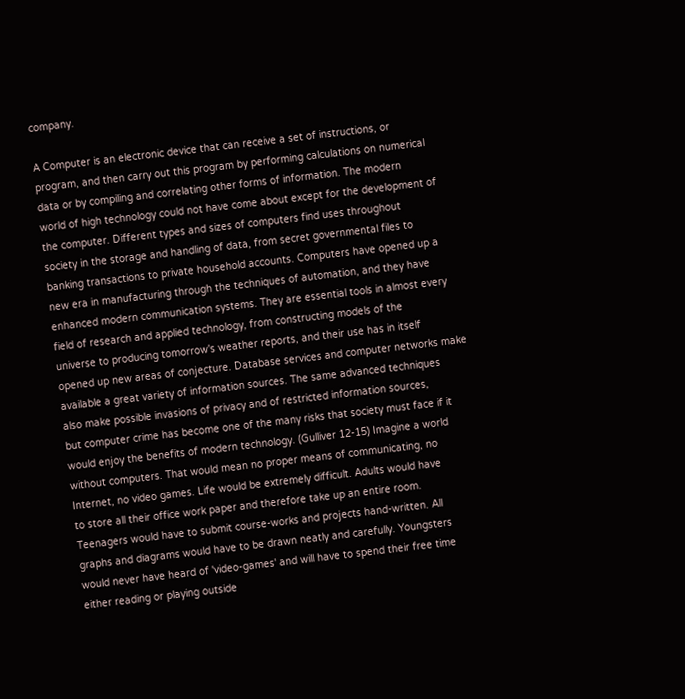company.

A Computer is an electronic device that can receive a set of instructions, or
program, and then carry out this program by performing calculations on numerical
data or by compiling and correlating other forms of information. The modern
world of high technology could not have come about except for the development of
the computer. Different types and sizes of computers find uses throughout
society in the storage and handling of data, from secret governmental files to
banking transactions to private household accounts. Computers have opened up a
new era in manufacturing through the techniques of automation, and they have
enhanced modern communication systems. They are essential tools in almost every
field of research and applied technology, from constructing models of the
universe to producing tomorrow's weather reports, and their use has in itself
opened up new areas of conjecture. Database services and computer networks make
available a great variety of information sources. The same advanced techniques
also make possible invasions of privacy and of restricted information sources,
but computer crime has become one of the many risks that society must face if it
would enjoy the benefits of modern technology. (Gulliver 12-15) Imagine a world
without computers. That would mean no proper means of communicating, no
Internet, no video games. Life would be extremely difficult. Adults would have
to store all their office work paper and therefore take up an entire room.
Teenagers would have to submit course-works and projects hand-written. All
graphs and diagrams would have to be drawn neatly and carefully. Youngsters
would never have heard of 'video-games' and will have to spend their free time
either reading or playing outside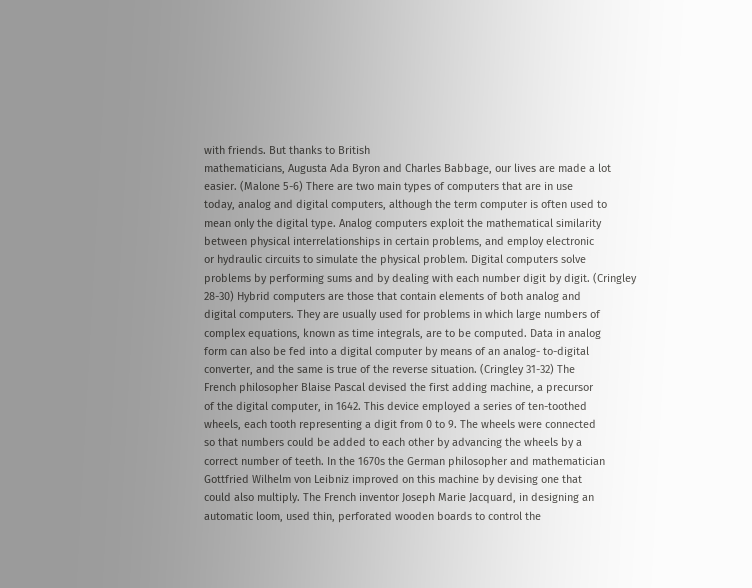with friends. But thanks to British
mathematicians, Augusta Ada Byron and Charles Babbage, our lives are made a lot
easier. (Malone 5-6) There are two main types of computers that are in use
today, analog and digital computers, although the term computer is often used to
mean only the digital type. Analog computers exploit the mathematical similarity
between physical interrelationships in certain problems, and employ electronic
or hydraulic circuits to simulate the physical problem. Digital computers solve
problems by performing sums and by dealing with each number digit by digit. (Cringley
28-30) Hybrid computers are those that contain elements of both analog and
digital computers. They are usually used for problems in which large numbers of
complex equations, known as time integrals, are to be computed. Data in analog
form can also be fed into a digital computer by means of an analog- to-digital
converter, and the same is true of the reverse situation. (Cringley 31-32) The
French philosopher Blaise Pascal devised the first adding machine, a precursor
of the digital computer, in 1642. This device employed a series of ten-toothed
wheels, each tooth representing a digit from 0 to 9. The wheels were connected
so that numbers could be added to each other by advancing the wheels by a
correct number of teeth. In the 1670s the German philosopher and mathematician
Gottfried Wilhelm von Leibniz improved on this machine by devising one that
could also multiply. The French inventor Joseph Marie Jacquard, in designing an
automatic loom, used thin, perforated wooden boards to control the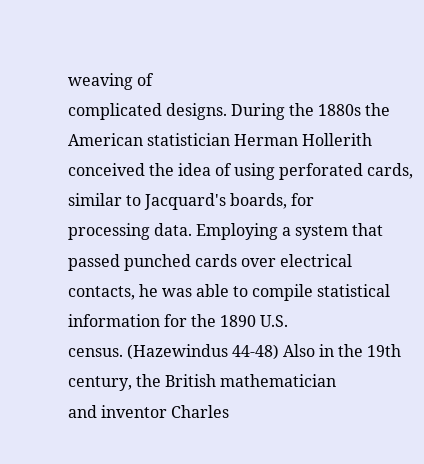weaving of
complicated designs. During the 1880s the American statistician Herman Hollerith
conceived the idea of using perforated cards, similar to Jacquard's boards, for
processing data. Employing a system that passed punched cards over electrical
contacts, he was able to compile statistical information for the 1890 U.S.
census. (Hazewindus 44-48) Also in the 19th century, the British mathematician
and inventor Charles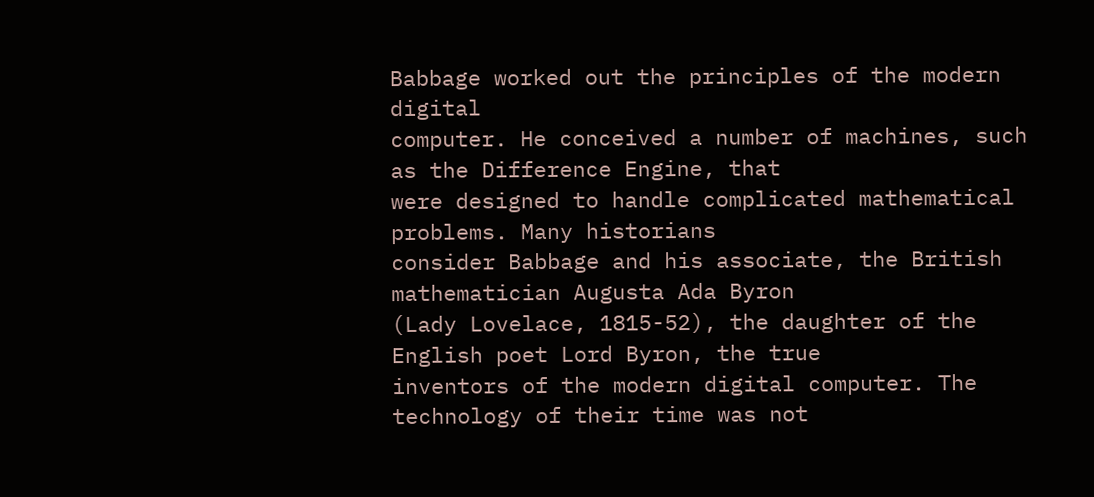Babbage worked out the principles of the modern digital
computer. He conceived a number of machines, such as the Difference Engine, that
were designed to handle complicated mathematical problems. Many historians
consider Babbage and his associate, the British mathematician Augusta Ada Byron
(Lady Lovelace, 1815-52), the daughter of the English poet Lord Byron, the true
inventors of the modern digital computer. The technology of their time was not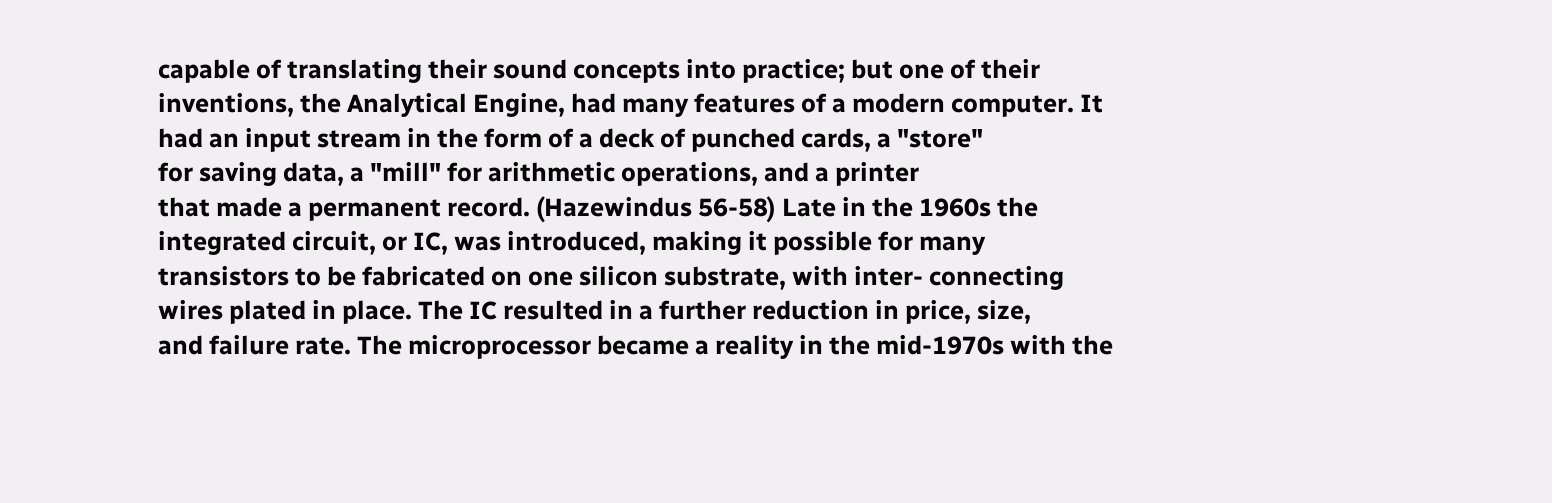capable of translating their sound concepts into practice; but one of their
inventions, the Analytical Engine, had many features of a modern computer. It
had an input stream in the form of a deck of punched cards, a "store"
for saving data, a "mill" for arithmetic operations, and a printer
that made a permanent record. (Hazewindus 56-58) Late in the 1960s the
integrated circuit, or IC, was introduced, making it possible for many
transistors to be fabricated on one silicon substrate, with inter- connecting
wires plated in place. The IC resulted in a further reduction in price, size,
and failure rate. The microprocessor became a reality in the mid-1970s with the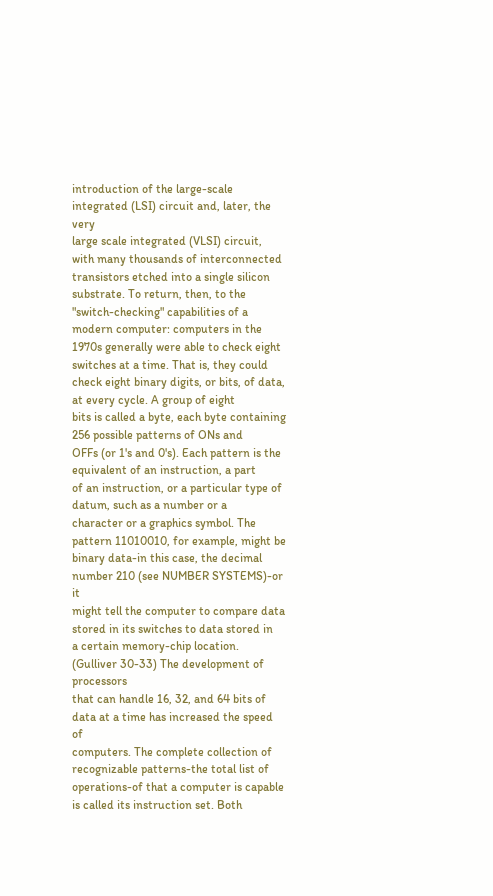introduction of the large-scale integrated (LSI) circuit and, later, the very
large scale integrated (VLSI) circuit, with many thousands of interconnected
transistors etched into a single silicon substrate. To return, then, to the
"switch-checking" capabilities of a modern computer: computers in the
1970s generally were able to check eight switches at a time. That is, they could
check eight binary digits, or bits, of data, at every cycle. A group of eight
bits is called a byte, each byte containing 256 possible patterns of ONs and
OFFs (or 1's and 0's). Each pattern is the equivalent of an instruction, a part
of an instruction, or a particular type of datum, such as a number or a
character or a graphics symbol. The pattern 11010010, for example, might be
binary data-in this case, the decimal number 210 (see NUMBER SYSTEMS)-or it
might tell the computer to compare data stored in its switches to data stored in
a certain memory-chip location. (Gulliver 30-33) The development of processors
that can handle 16, 32, and 64 bits of data at a time has increased the speed of
computers. The complete collection of recognizable patterns-the total list of
operations-of that a computer is capable is called its instruction set. Both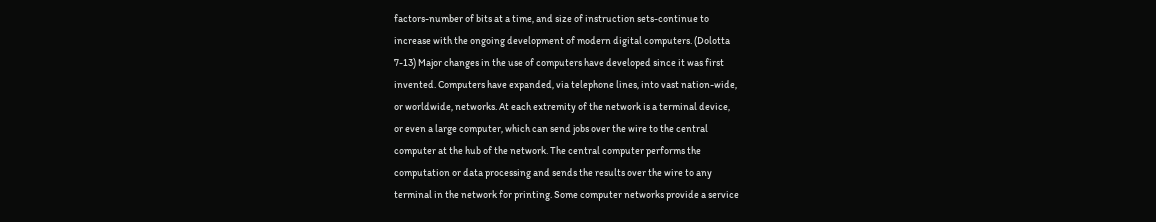factors-number of bits at a time, and size of instruction sets-continue to
increase with the ongoing development of modern digital computers. (Dolotta
7-13) Major changes in the use of computers have developed since it was first
invented. Computers have expanded, via telephone lines, into vast nation-wide,
or worldwide, networks. At each extremity of the network is a terminal device,
or even a large computer, which can send jobs over the wire to the central
computer at the hub of the network. The central computer performs the
computation or data processing and sends the results over the wire to any
terminal in the network for printing. Some computer networks provide a service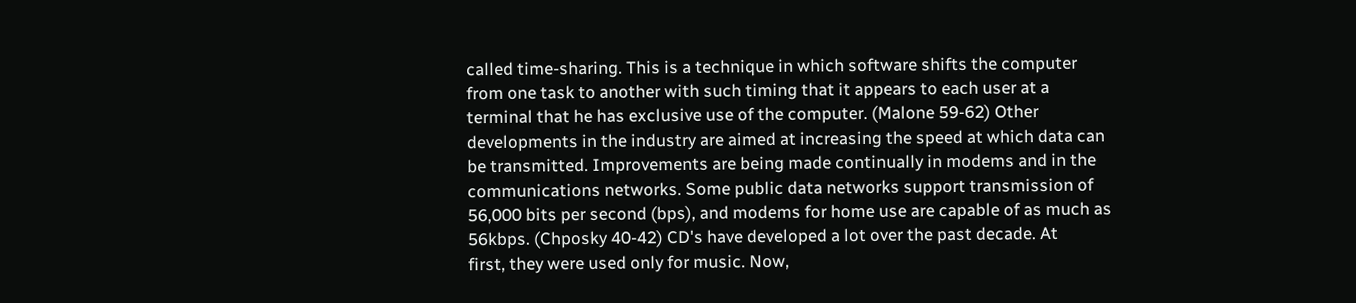called time-sharing. This is a technique in which software shifts the computer
from one task to another with such timing that it appears to each user at a
terminal that he has exclusive use of the computer. (Malone 59-62) Other
developments in the industry are aimed at increasing the speed at which data can
be transmitted. Improvements are being made continually in modems and in the
communications networks. Some public data networks support transmission of
56,000 bits per second (bps), and modems for home use are capable of as much as
56kbps. (Chposky 40-42) CD's have developed a lot over the past decade. At
first, they were used only for music. Now,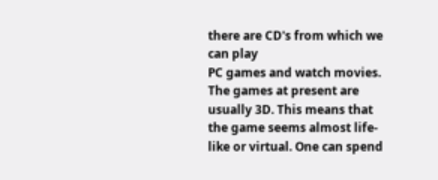there are CD's from which we can play
PC games and watch movies. The games at present are usually 3D. This means that
the game seems almost life-like or virtual. One can spend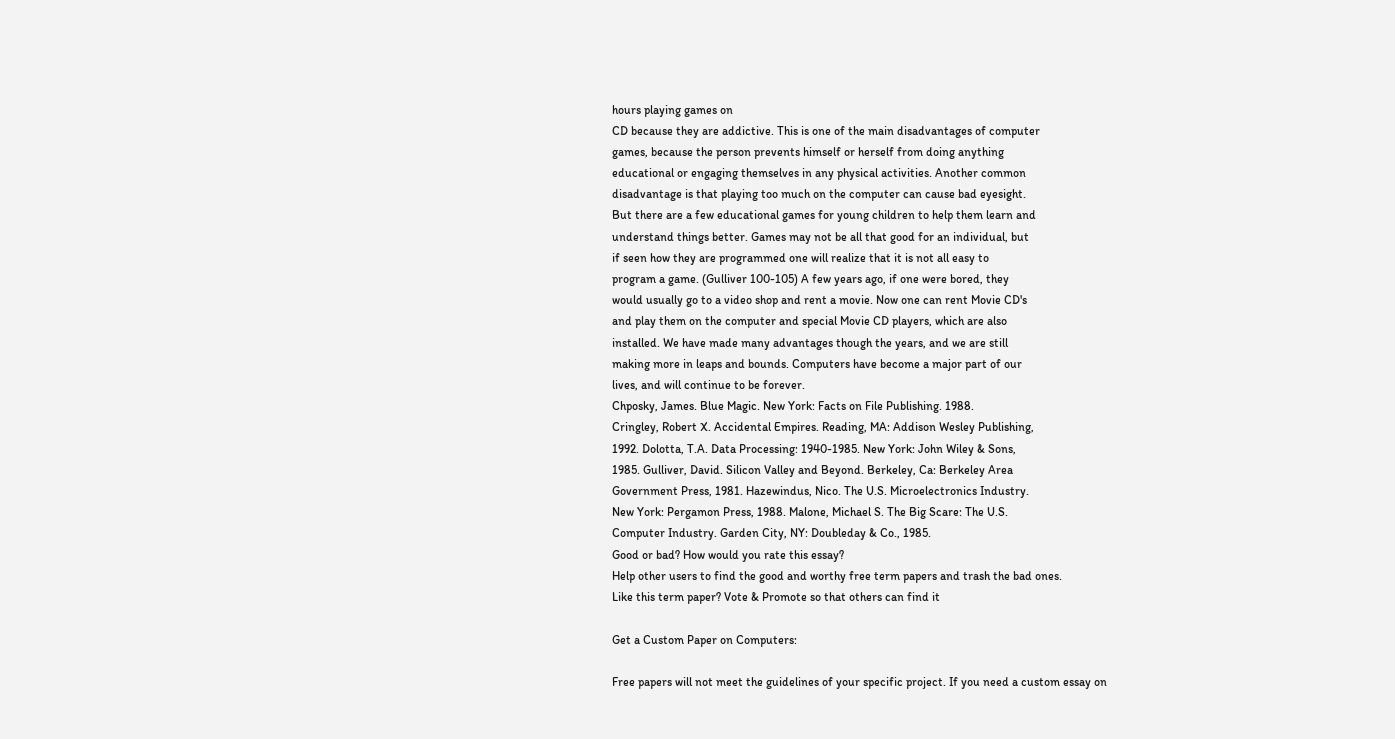hours playing games on
CD because they are addictive. This is one of the main disadvantages of computer
games, because the person prevents himself or herself from doing anything
educational or engaging themselves in any physical activities. Another common
disadvantage is that playing too much on the computer can cause bad eyesight.
But there are a few educational games for young children to help them learn and
understand things better. Games may not be all that good for an individual, but
if seen how they are programmed one will realize that it is not all easy to
program a game. (Gulliver 100-105) A few years ago, if one were bored, they
would usually go to a video shop and rent a movie. Now one can rent Movie CD's
and play them on the computer and special Movie CD players, which are also
installed. We have made many advantages though the years, and we are still
making more in leaps and bounds. Computers have become a major part of our
lives, and will continue to be forever.
Chposky, James. Blue Magic. New York: Facts on File Publishing. 1988.
Cringley, Robert X. Accidental Empires. Reading, MA: Addison Wesley Publishing,
1992. Dolotta, T.A. Data Processing: 1940-1985. New York: John Wiley & Sons,
1985. Gulliver, David. Silicon Valley and Beyond. Berkeley, Ca: Berkeley Area
Government Press, 1981. Hazewindus, Nico. The U.S. Microelectronics Industry.
New York: Pergamon Press, 1988. Malone, Michael S. The Big Scare: The U.S.
Computer Industry. Garden City, NY: Doubleday & Co., 1985.
Good or bad? How would you rate this essay?
Help other users to find the good and worthy free term papers and trash the bad ones.
Like this term paper? Vote & Promote so that others can find it

Get a Custom Paper on Computers:

Free papers will not meet the guidelines of your specific project. If you need a custom essay on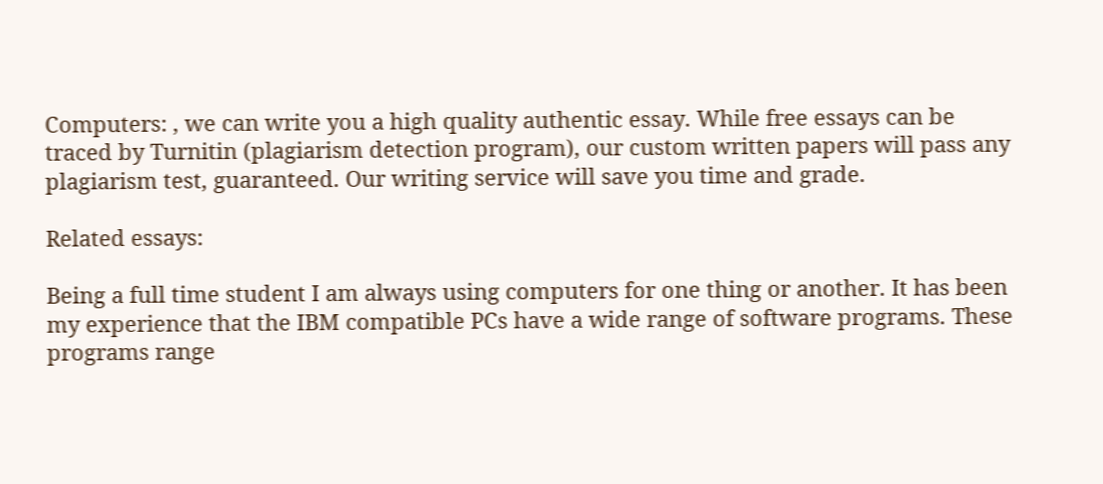Computers: , we can write you a high quality authentic essay. While free essays can be traced by Turnitin (plagiarism detection program), our custom written papers will pass any plagiarism test, guaranteed. Our writing service will save you time and grade.

Related essays:

Being a full time student I am always using computers for one thing or another. It has been my experience that the IBM compatible PCs have a wide range of software programs. These programs range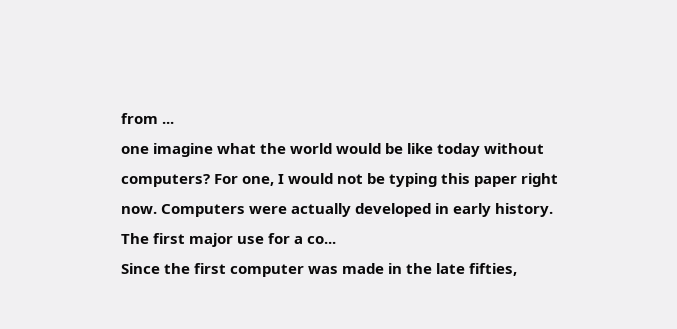from ...
one imagine what the world would be like today without computers? For one, I would not be typing this paper right now. Computers were actually developed in early history. The first major use for a co...
Since the first computer was made in the late fifties,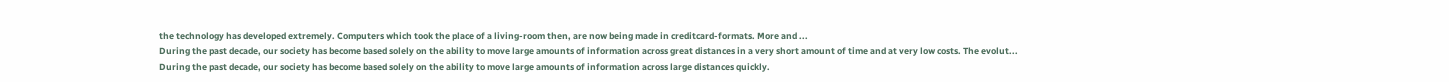the technology has developed extremely. Computers which took the place of a living-room then, are now being made in creditcard-formats. More and ...
During the past decade, our society has become based solely on the ability to move large amounts of information across great distances in a very short amount of time and at very low costs. The evolut...
During the past decade, our society has become based solely on the ability to move large amounts of information across large distances quickly.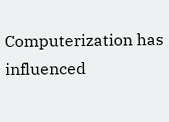Computerization has influenced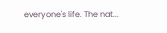everyone's life. The nat...